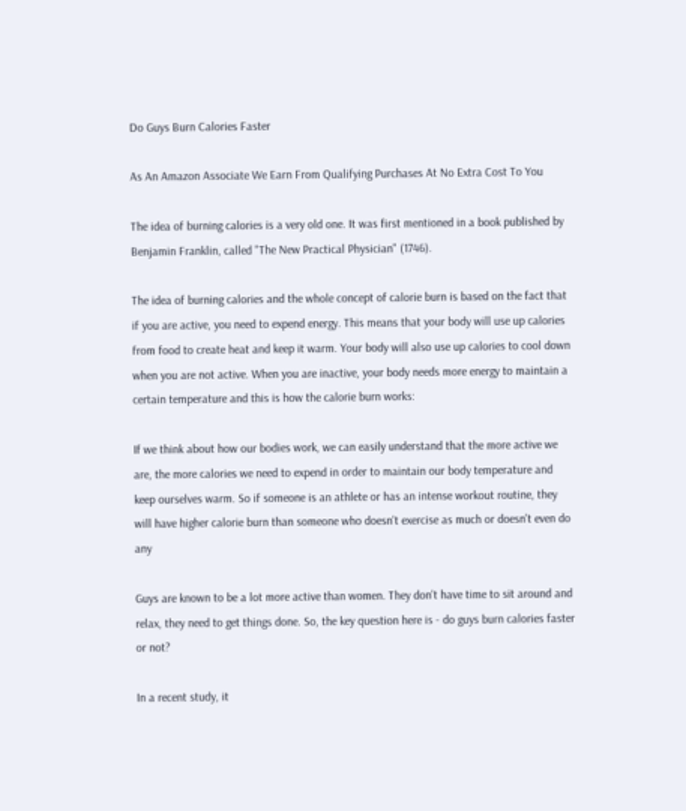Do Guys Burn Calories Faster

As An Amazon Associate We Earn From Qualifying Purchases At No Extra Cost To You

The idea of burning calories is a very old one. It was first mentioned in a book published by Benjamin Franklin, called "The New Practical Physician" (1746).

The idea of burning calories and the whole concept of calorie burn is based on the fact that if you are active, you need to expend energy. This means that your body will use up calories from food to create heat and keep it warm. Your body will also use up calories to cool down when you are not active. When you are inactive, your body needs more energy to maintain a certain temperature and this is how the calorie burn works:

If we think about how our bodies work, we can easily understand that the more active we are, the more calories we need to expend in order to maintain our body temperature and keep ourselves warm. So if someone is an athlete or has an intense workout routine, they will have higher calorie burn than someone who doesn't exercise as much or doesn't even do any

Guys are known to be a lot more active than women. They don't have time to sit around and relax, they need to get things done. So, the key question here is - do guys burn calories faster or not?

In a recent study, it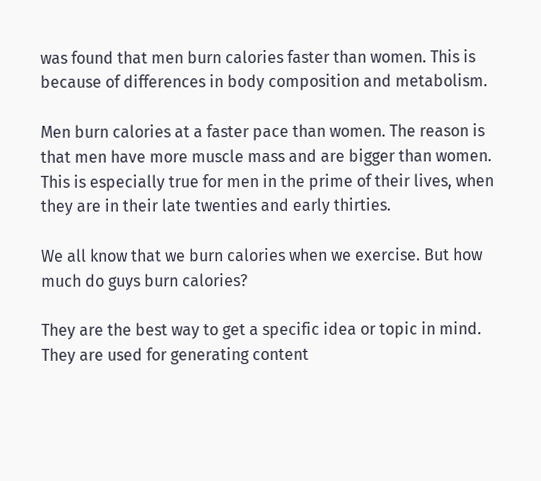was found that men burn calories faster than women. This is because of differences in body composition and metabolism.

Men burn calories at a faster pace than women. The reason is that men have more muscle mass and are bigger than women. This is especially true for men in the prime of their lives, when they are in their late twenties and early thirties.

We all know that we burn calories when we exercise. But how much do guys burn calories?

They are the best way to get a specific idea or topic in mind. They are used for generating content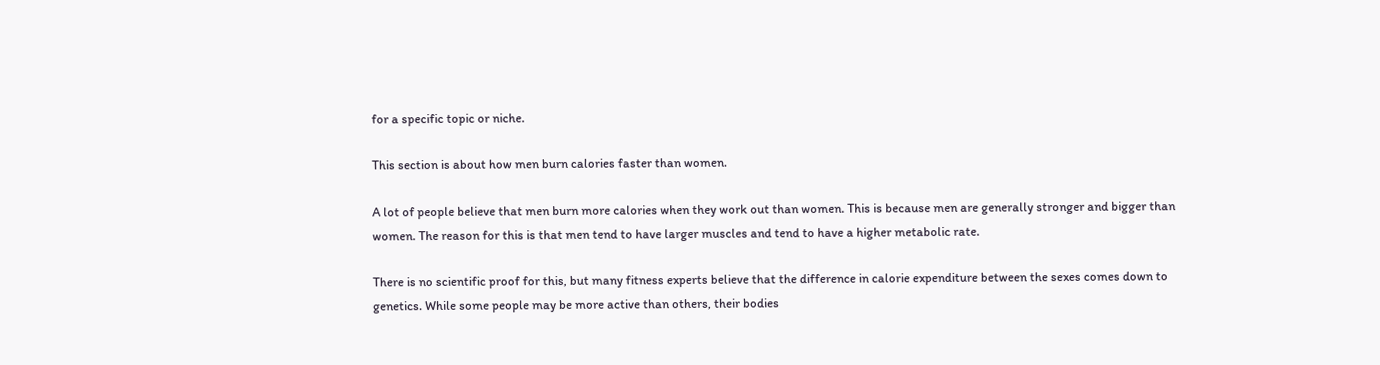for a specific topic or niche.

This section is about how men burn calories faster than women.

A lot of people believe that men burn more calories when they work out than women. This is because men are generally stronger and bigger than women. The reason for this is that men tend to have larger muscles and tend to have a higher metabolic rate.

There is no scientific proof for this, but many fitness experts believe that the difference in calorie expenditure between the sexes comes down to genetics. While some people may be more active than others, their bodies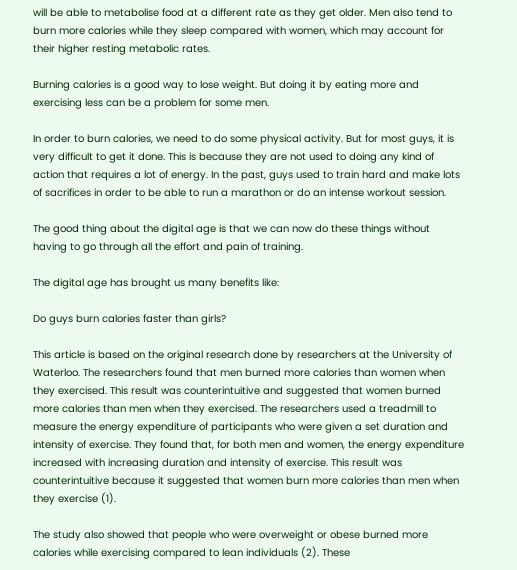will be able to metabolise food at a different rate as they get older. Men also tend to burn more calories while they sleep compared with women, which may account for their higher resting metabolic rates.

Burning calories is a good way to lose weight. But doing it by eating more and exercising less can be a problem for some men.

In order to burn calories, we need to do some physical activity. But for most guys, it is very difficult to get it done. This is because they are not used to doing any kind of action that requires a lot of energy. In the past, guys used to train hard and make lots of sacrifices in order to be able to run a marathon or do an intense workout session.

The good thing about the digital age is that we can now do these things without having to go through all the effort and pain of training.

The digital age has brought us many benefits like:

Do guys burn calories faster than girls?

This article is based on the original research done by researchers at the University of Waterloo. The researchers found that men burned more calories than women when they exercised. This result was counterintuitive and suggested that women burned more calories than men when they exercised. The researchers used a treadmill to measure the energy expenditure of participants who were given a set duration and intensity of exercise. They found that, for both men and women, the energy expenditure increased with increasing duration and intensity of exercise. This result was counterintuitive because it suggested that women burn more calories than men when they exercise (1).

The study also showed that people who were overweight or obese burned more calories while exercising compared to lean individuals (2). These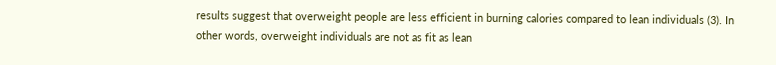results suggest that overweight people are less efficient in burning calories compared to lean individuals (3). In other words, overweight individuals are not as fit as lean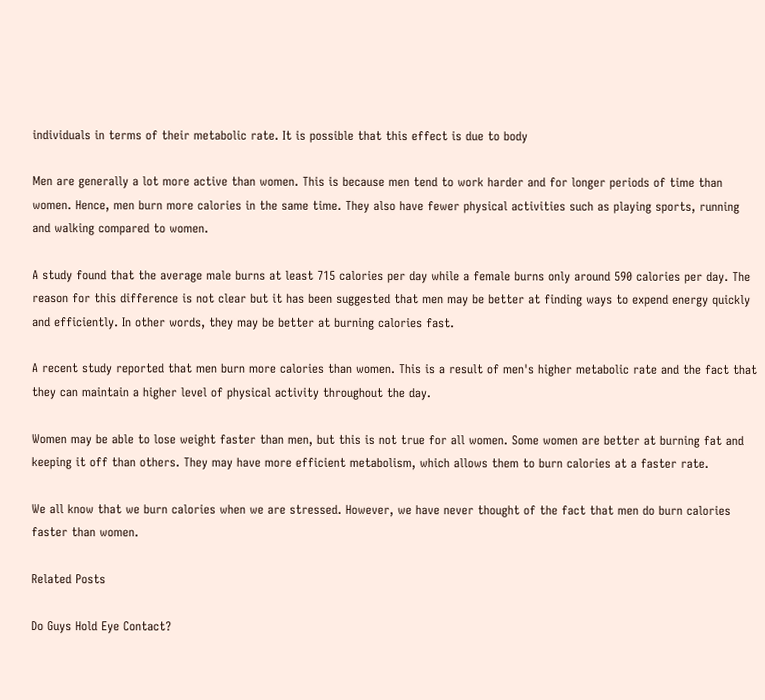individuals in terms of their metabolic rate. It is possible that this effect is due to body

Men are generally a lot more active than women. This is because men tend to work harder and for longer periods of time than women. Hence, men burn more calories in the same time. They also have fewer physical activities such as playing sports, running and walking compared to women.

A study found that the average male burns at least 715 calories per day while a female burns only around 590 calories per day. The reason for this difference is not clear but it has been suggested that men may be better at finding ways to expend energy quickly and efficiently. In other words, they may be better at burning calories fast.

A recent study reported that men burn more calories than women. This is a result of men's higher metabolic rate and the fact that they can maintain a higher level of physical activity throughout the day.

Women may be able to lose weight faster than men, but this is not true for all women. Some women are better at burning fat and keeping it off than others. They may have more efficient metabolism, which allows them to burn calories at a faster rate.

We all know that we burn calories when we are stressed. However, we have never thought of the fact that men do burn calories faster than women.

Related Posts

Do Guys Hold Eye Contact?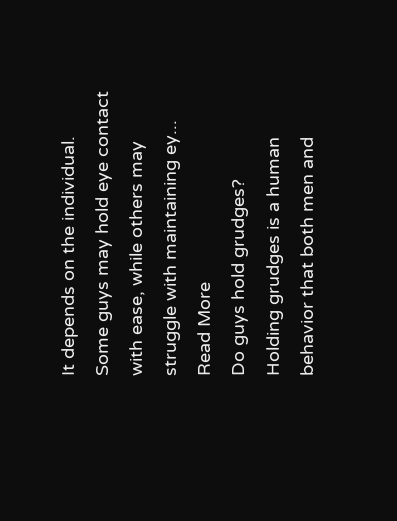It depends on the individual. Some guys may hold eye contact with ease, while others may struggle with maintaining ey...
Read More
Do guys hold grudges?
Holding grudges is a human behavior that both men and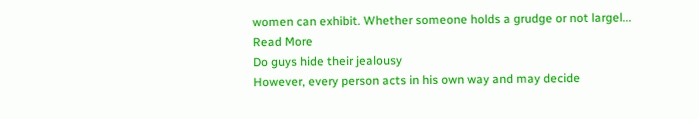women can exhibit. Whether someone holds a grudge or not largel...
Read More
Do guys hide their jealousy
However, every person acts in his own way and may decide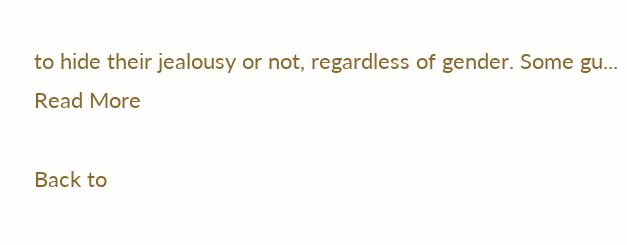to hide their jealousy or not, regardless of gender. Some gu...
Read More

Back to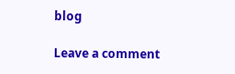blog

Leave a comment